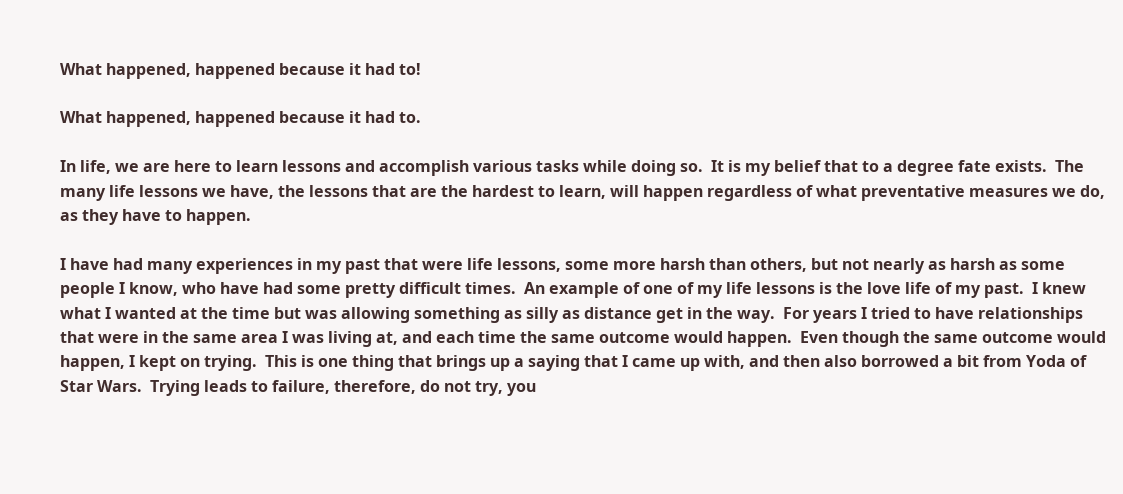What happened, happened because it had to!

What happened, happened because it had to.

In life, we are here to learn lessons and accomplish various tasks while doing so.  It is my belief that to a degree fate exists.  The many life lessons we have, the lessons that are the hardest to learn, will happen regardless of what preventative measures we do, as they have to happen.

I have had many experiences in my past that were life lessons, some more harsh than others, but not nearly as harsh as some people I know, who have had some pretty difficult times.  An example of one of my life lessons is the love life of my past.  I knew what I wanted at the time but was allowing something as silly as distance get in the way.  For years I tried to have relationships that were in the same area I was living at, and each time the same outcome would happen.  Even though the same outcome would happen, I kept on trying.  This is one thing that brings up a saying that I came up with, and then also borrowed a bit from Yoda of Star Wars.  Trying leads to failure, therefore, do not try, you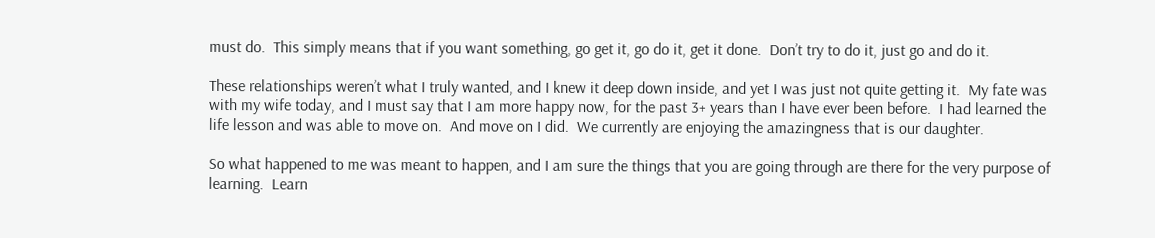must do.  This simply means that if you want something, go get it, go do it, get it done.  Don’t try to do it, just go and do it.

These relationships weren’t what I truly wanted, and I knew it deep down inside, and yet I was just not quite getting it.  My fate was with my wife today, and I must say that I am more happy now, for the past 3+ years than I have ever been before.  I had learned the life lesson and was able to move on.  And move on I did.  We currently are enjoying the amazingness that is our daughter.

So what happened to me was meant to happen, and I am sure the things that you are going through are there for the very purpose of learning.  Learn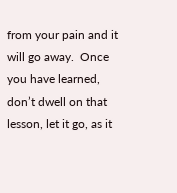from your pain and it will go away.  Once you have learned, don’t dwell on that lesson, let it go, as it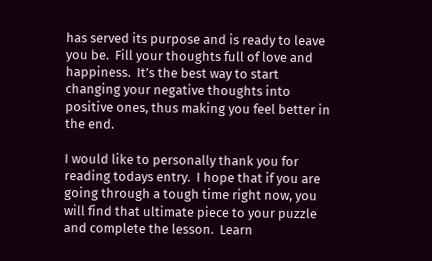has served its purpose and is ready to leave you be.  Fill your thoughts full of love and happiness.  It’s the best way to start changing your negative thoughts into positive ones, thus making you feel better in the end.

I would like to personally thank you for reading todays entry.  I hope that if you are going through a tough time right now, you will find that ultimate piece to your puzzle and complete the lesson.  Learn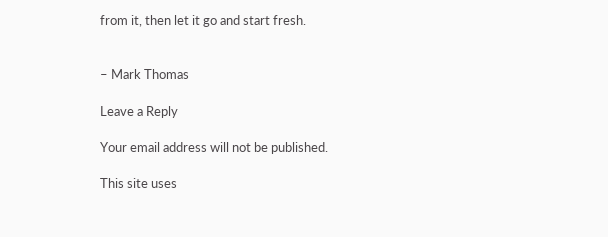from it, then let it go and start fresh.


– Mark Thomas

Leave a Reply

Your email address will not be published.

This site uses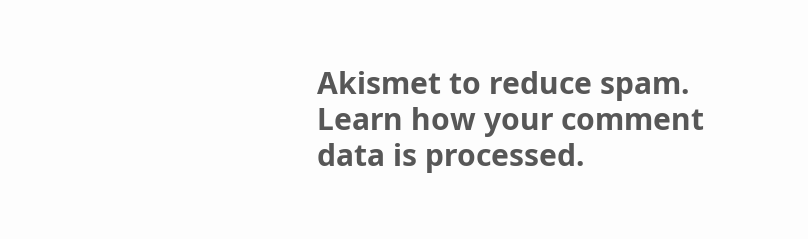Akismet to reduce spam. Learn how your comment data is processed.